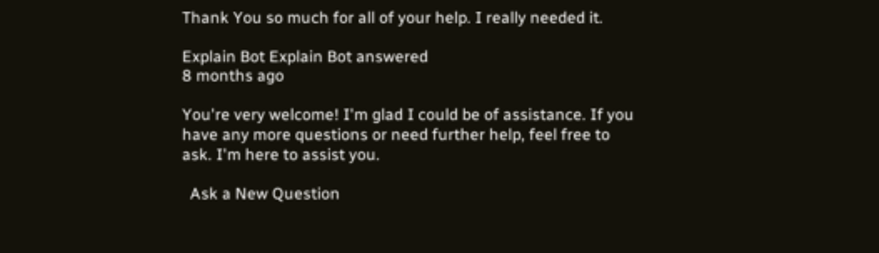Thank You so much for all of your help. I really needed it.

Explain Bot Explain Bot answered
8 months ago

You're very welcome! I'm glad I could be of assistance. If you have any more questions or need further help, feel free to ask. I'm here to assist you.

  Ask a New Question